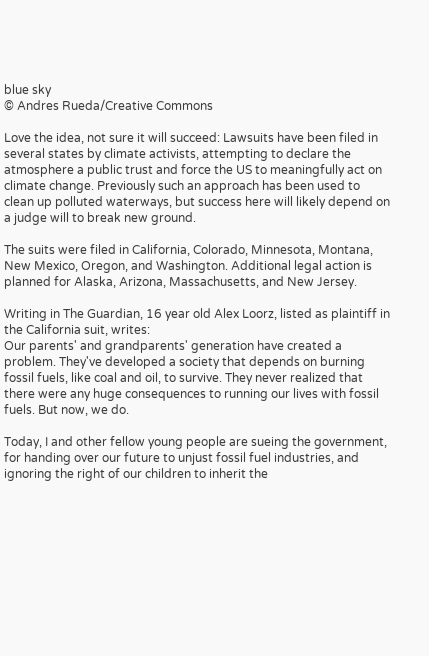blue sky
© Andres Rueda/Creative Commons

Love the idea, not sure it will succeed: Lawsuits have been filed in several states by climate activists, attempting to declare the atmosphere a public trust and force the US to meaningfully act on climate change. Previously such an approach has been used to clean up polluted waterways, but success here will likely depend on a judge will to break new ground.

The suits were filed in California, Colorado, Minnesota, Montana, New Mexico, Oregon, and Washington. Additional legal action is planned for Alaska, Arizona, Massachusetts, and New Jersey.

Writing in The Guardian, 16 year old Alex Loorz, listed as plaintiff in the California suit, writes:
Our parents' and grandparents' generation have created a problem. They've developed a society that depends on burning fossil fuels, like coal and oil, to survive. They never realized that there were any huge consequences to running our lives with fossil fuels. But now, we do.

Today, I and other fellow young people are sueing the government, for handing over our future to unjust fossil fuel industries, and ignoring the right of our children to inherit the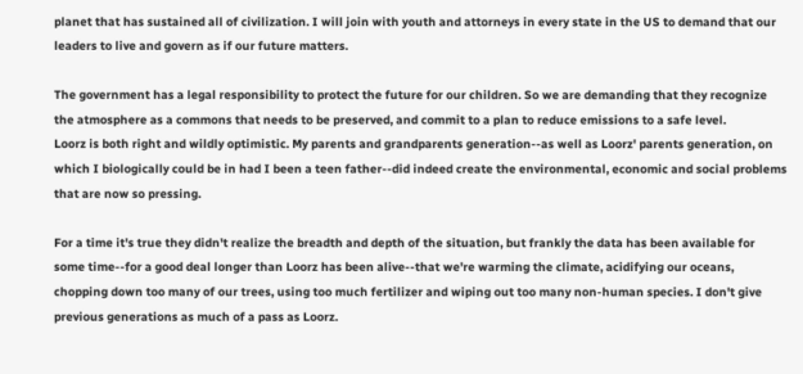planet that has sustained all of civilization. I will join with youth and attorneys in every state in the US to demand that our leaders to live and govern as if our future matters.

The government has a legal responsibility to protect the future for our children. So we are demanding that they recognize the atmosphere as a commons that needs to be preserved, and commit to a plan to reduce emissions to a safe level.
Loorz is both right and wildly optimistic. My parents and grandparents generation--as well as Loorz' parents generation, on which I biologically could be in had I been a teen father--did indeed create the environmental, economic and social problems that are now so pressing.

For a time it's true they didn't realize the breadth and depth of the situation, but frankly the data has been available for some time--for a good deal longer than Loorz has been alive--that we're warming the climate, acidifying our oceans, chopping down too many of our trees, using too much fertilizer and wiping out too many non-human species. I don't give previous generations as much of a pass as Loorz.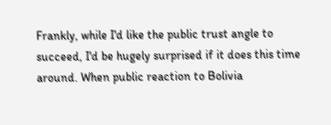Frankly, while I'd like the public trust angle to succeed, I'd be hugely surprised if it does this time around. When public reaction to Bolivia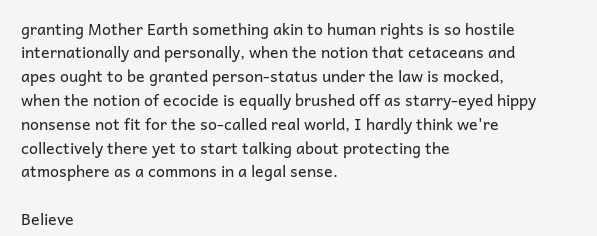granting Mother Earth something akin to human rights is so hostile internationally and personally, when the notion that cetaceans and apes ought to be granted person-status under the law is mocked, when the notion of ecocide is equally brushed off as starry-eyed hippy nonsense not fit for the so-called real world, I hardly think we're collectively there yet to start talking about protecting the atmosphere as a commons in a legal sense.

Believe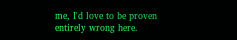me, I'd love to be proven entirely wrong here.